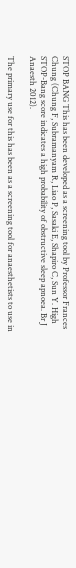STOP BANG This has been developed as a screening tool by Professor Frances Chung (Chung F, Subramanyam R, Liao P, Sasaki E, Shapiro C, Sun Y. High STOP-Bang score indicates a high probability of obstructive sleep apnoea. Br J Anaesth 2012).

The primary use for this has been as a screening tool for anaesthetists to use in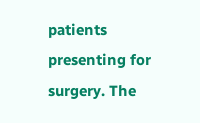patients presenting for surgery. The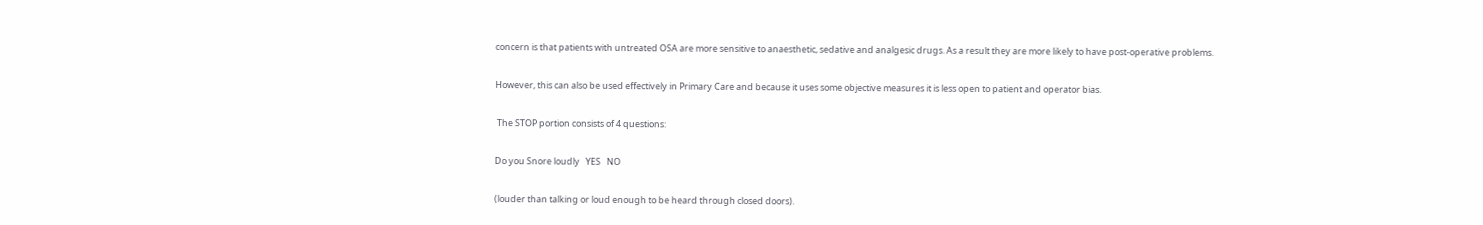concern is that patients with untreated OSA are more sensitive to anaesthetic, sedative and analgesic drugs. As a result they are more likely to have post-operative problems.

However, this can also be used effectively in Primary Care and because it uses some objective measures it is less open to patient and operator bias.

 The STOP portion consists of 4 questions:

Do you Snore loudly   YES   NO

(louder than talking or loud enough to be heard through closed doors).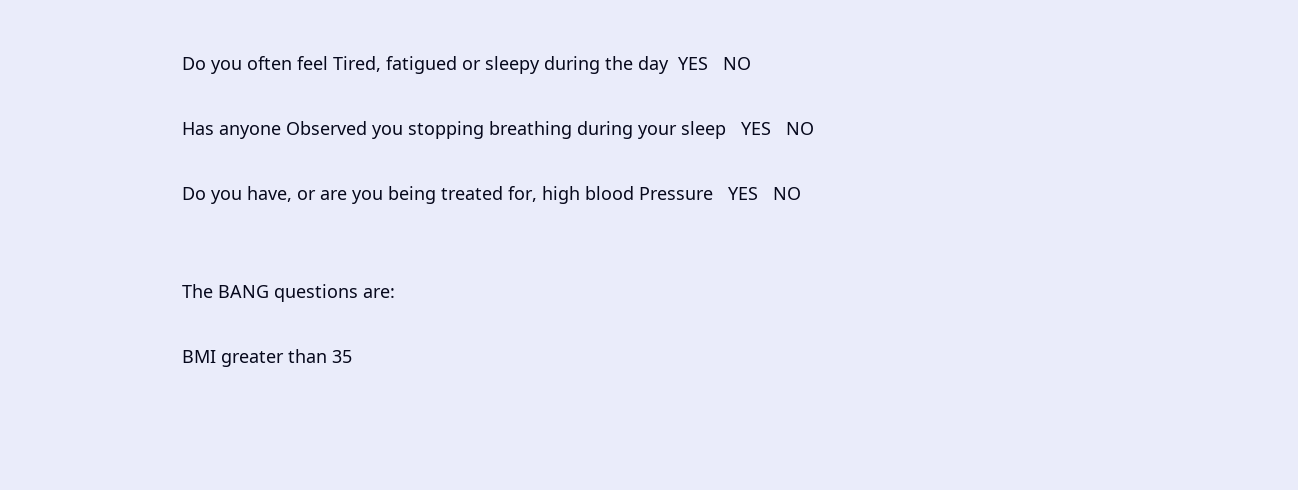Do you often feel Tired, fatigued or sleepy during the day  YES   NO

Has anyone Observed you stopping breathing during your sleep   YES   NO

Do you have, or are you being treated for, high blood Pressure   YES   NO


The BANG questions are:

BMI greater than 35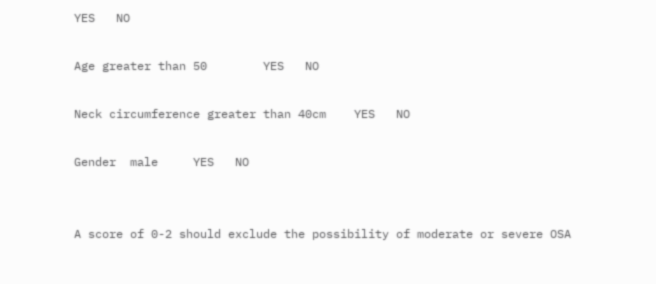YES   NO

Age greater than 50        YES   NO

Neck circumference greater than 40cm    YES   NO

Gender  male     YES   NO


A score of 0-2 should exclude the possibility of moderate or severe OSA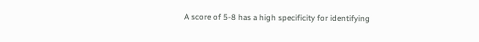A score of 5-8 has a high specificity for identifying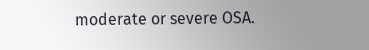moderate or severe OSA.